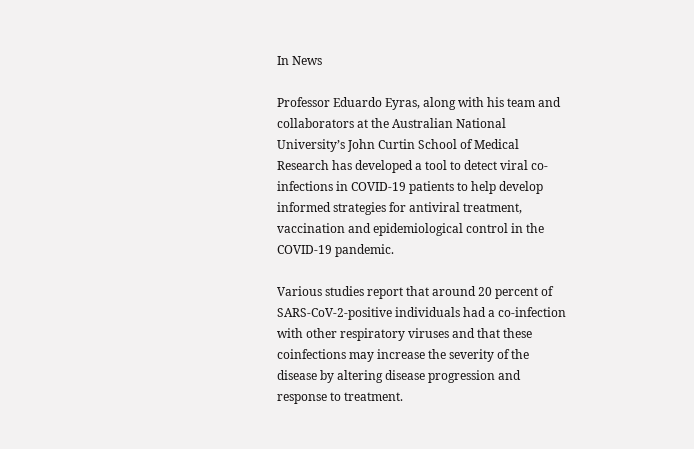In News

Professor Eduardo Eyras, along with his team and collaborators at the Australian National University’s John Curtin School of Medical Research has developed a tool to detect viral co-infections in COVID-19 patients to help develop informed strategies for antiviral treatment, vaccination and epidemiological control in the COVID-19 pandemic.

Various studies report that around 20 percent of SARS-CoV-2-positive individuals had a co-infection with other respiratory viruses and that these coinfections may increase the severity of the disease by altering disease progression and response to treatment.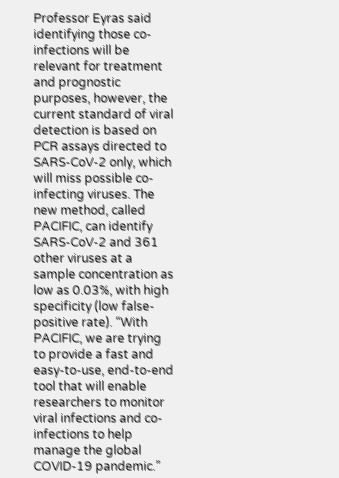Professor Eyras said identifying those co-infections will be relevant for treatment and prognostic purposes, however, the current standard of viral detection is based on PCR assays directed to SARS-CoV-2 only, which will miss possible co-infecting viruses. The new method, called PACIFIC, can identify SARS-CoV-2 and 361 other viruses at a sample concentration as low as 0.03%, with high specificity (low false-positive rate). “With PACIFIC, we are trying to provide a fast and easy-to-use, end-to-end tool that will enable researchers to monitor viral infections and co-infections to help manage the global COVID-19 pandemic.”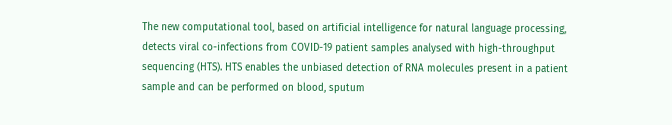The new computational tool, based on artificial intelligence for natural language processing, detects viral co-infections from COVID-19 patient samples analysed with high-throughput sequencing (HTS). HTS enables the unbiased detection of RNA molecules present in a patient sample and can be performed on blood, sputum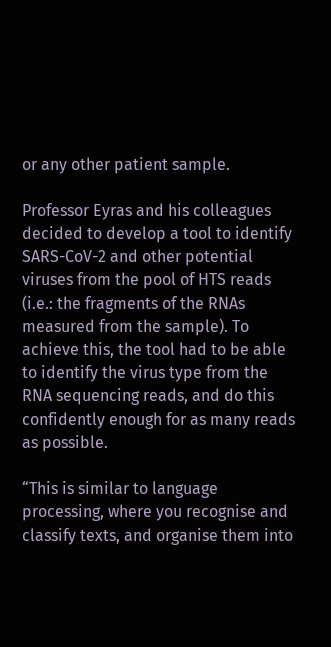or any other patient sample.

Professor Eyras and his colleagues decided to develop a tool to identify SARS-CoV-2 and other potential viruses from the pool of HTS reads (i.e.: the fragments of the RNAs measured from the sample). To achieve this, the tool had to be able to identify the virus type from the RNA sequencing reads, and do this confidently enough for as many reads as possible.

“This is similar to language processing, where you recognise and classify texts, and organise them into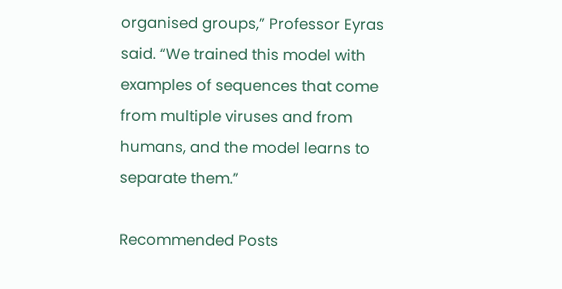organised groups,” Professor Eyras said. “We trained this model with examples of sequences that come from multiple viruses and from humans, and the model learns to separate them.”

Recommended Posts